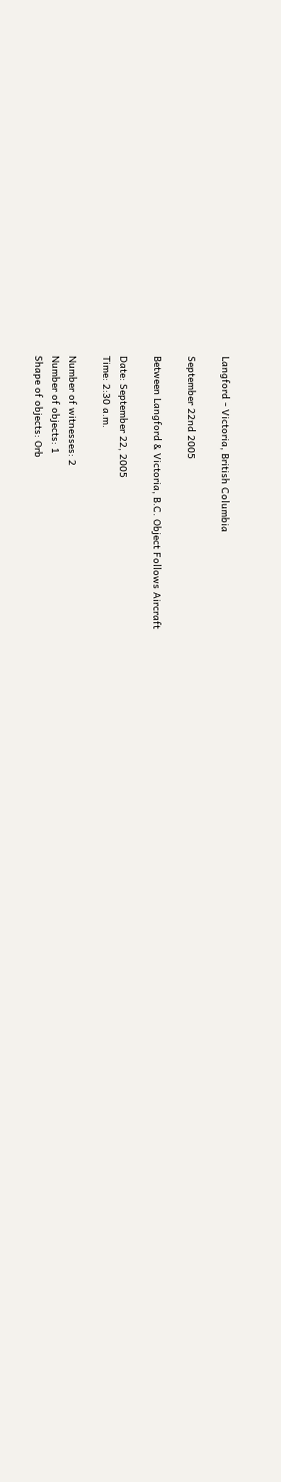Langford - Victoria, British Columbia

September 22nd 2005

Between Langford & Victoria, B.C. Object Follows Aircraft

Date: September 22, 2005
Time: 2:30 a.m.

Number of witnesses: 2
Number of objects: 1
Shape of objects: Orb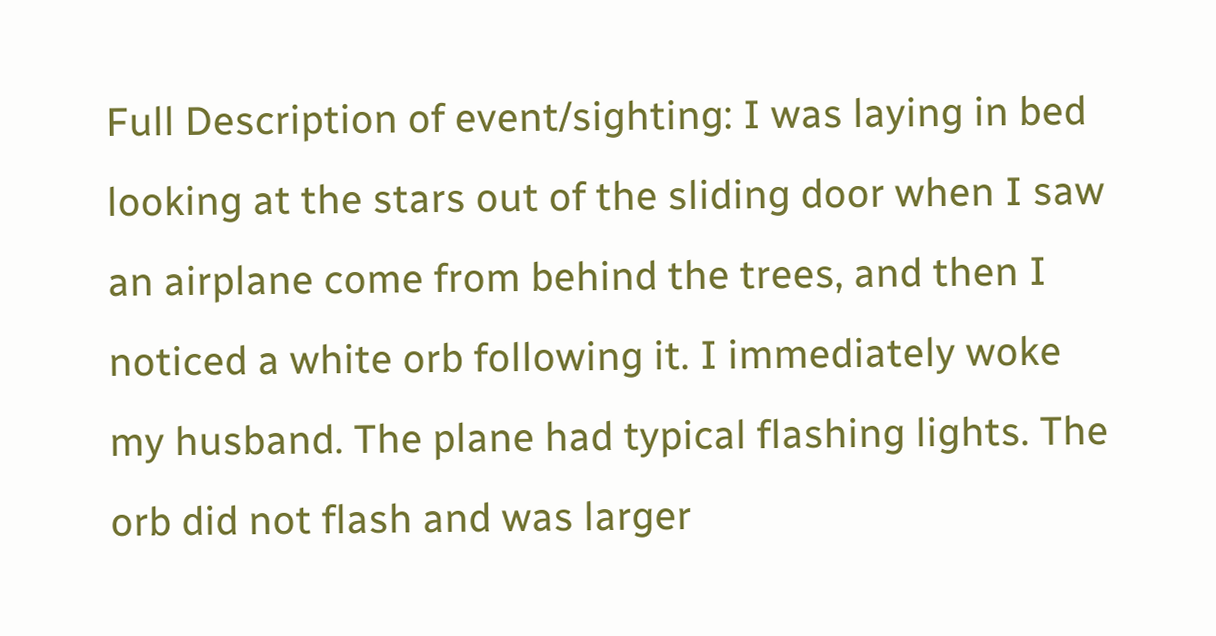Full Description of event/sighting: I was laying in bed looking at the stars out of the sliding door when I saw an airplane come from behind the trees, and then I noticed a white orb following it. I immediately woke my husband. The plane had typical flashing lights. The orb did not flash and was larger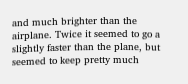and much brighter than the airplane. Twice it seemed to go a slightly faster than the plane, but seemed to keep pretty much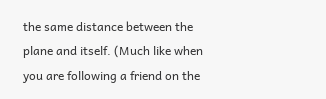the same distance between the plane and itself. (Much like when you are following a friend on the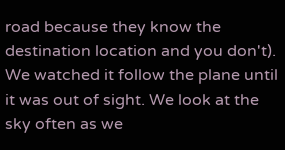road because they know the destination location and you don't). We watched it follow the plane until it was out of sight. We look at the sky often as we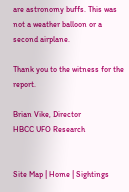are astronomy buffs. This was not a weather balloon or a second airplane.

Thank you to the witness for the report.

Brian Vike, Director
HBCC UFO Research


Site Map | Home | Sightings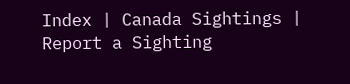Index | Canada Sightings | Report a Sighting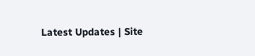Latest Updates | Site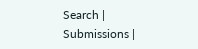Search | Submissions |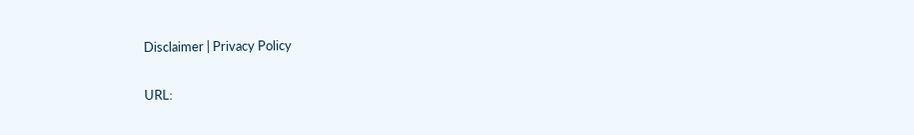Disclaimer | Privacy Policy

URL: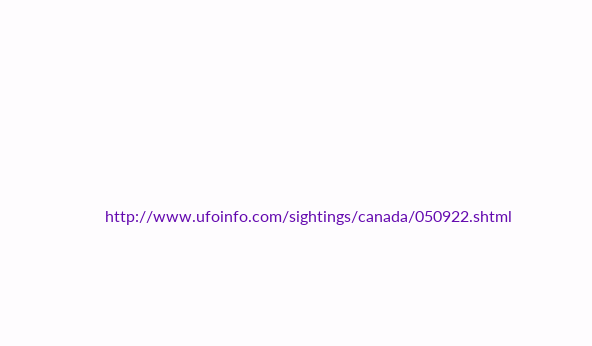http://www.ufoinfo.com/sightings/canada/050922.shtml